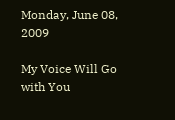Monday, June 08, 2009

My Voice Will Go with You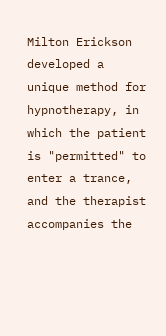Milton Erickson developed a unique method for hypnotherapy, in which the patient is "permitted" to enter a trance, and the therapist accompanies the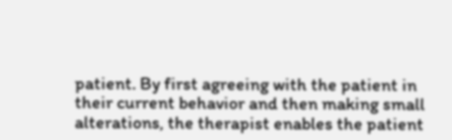patient. By first agreeing with the patient in their current behavior and then making small alterations, the therapist enables the patient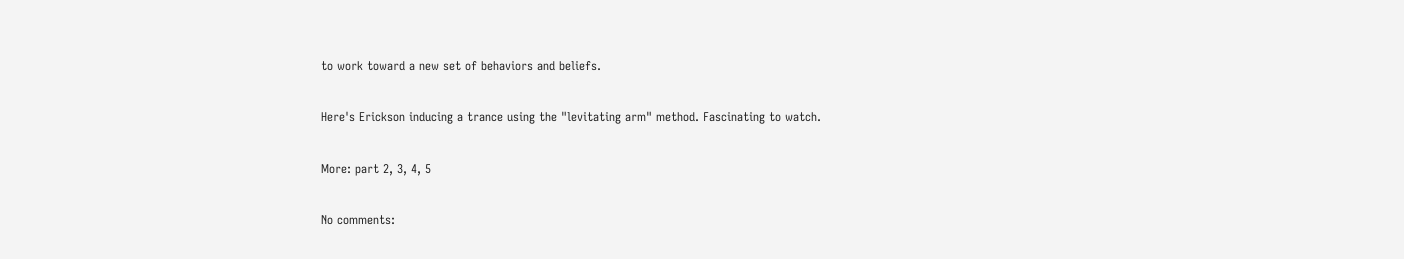to work toward a new set of behaviors and beliefs.

Here's Erickson inducing a trance using the "levitating arm" method. Fascinating to watch.

More: part 2, 3, 4, 5

No comments: